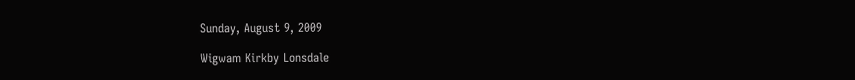Sunday, August 9, 2009

Wigwam Kirkby Lonsdale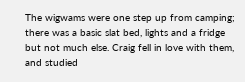The wigwams were one step up from camping; there was a basic slat bed, lights and a fridge but not much else. Craig fell in love with them, and studied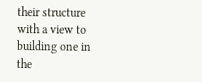their structure with a view to building one in the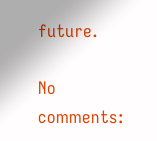future.

No comments: